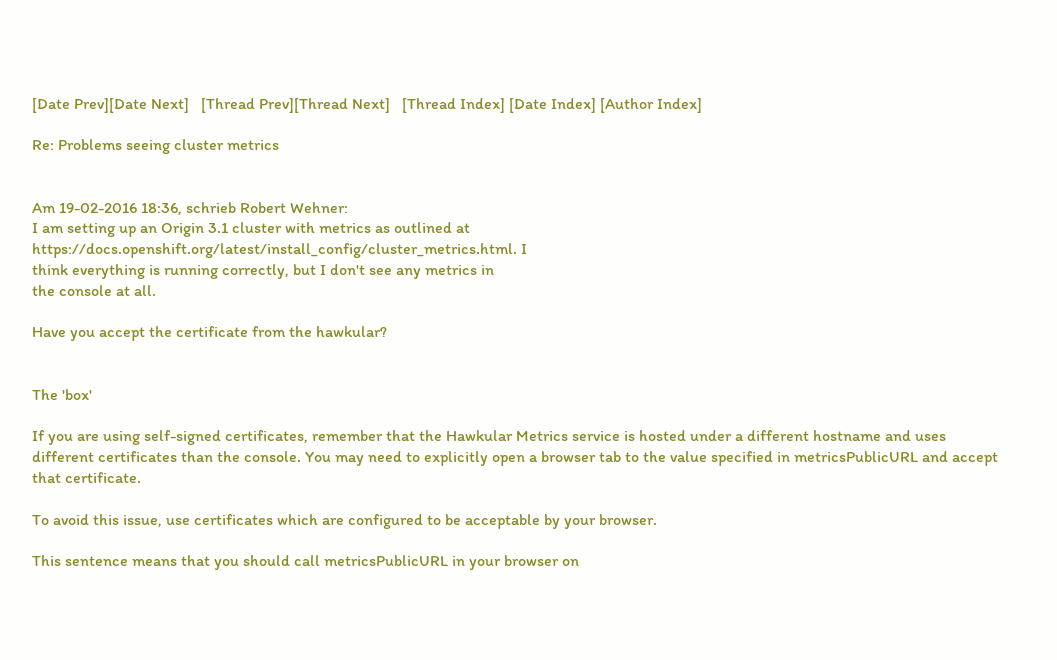[Date Prev][Date Next]   [Thread Prev][Thread Next]   [Thread Index] [Date Index] [Author Index]

Re: Problems seeing cluster metrics


Am 19-02-2016 18:36, schrieb Robert Wehner:
I am setting up an Origin 3.1 cluster with metrics as outlined at
https://docs.openshift.org/latest/install_config/cluster_metrics.html. I
think everything is running correctly, but I don't see any metrics in
the console at all.

Have you accept the certificate from the hawkular?


The 'box'

If you are using self-signed certificates, remember that the Hawkular Metrics service is hosted under a different hostname and uses different certificates than the console. You may need to explicitly open a browser tab to the value specified in metricsPublicURL and accept that certificate.

To avoid this issue, use certificates which are configured to be acceptable by your browser.

This sentence means that you should call metricsPublicURL in your browser on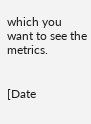which you want to see the metrics.


[Date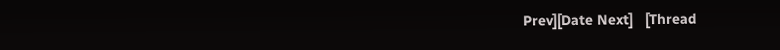Prev][Date Next]   [Thread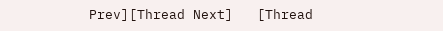Prev][Thread Next]   [Thread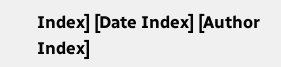Index] [Date Index] [Author Index]